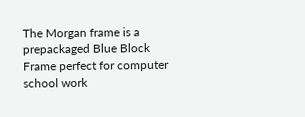The Morgan frame is a prepackaged Blue Block Frame perfect for computer school work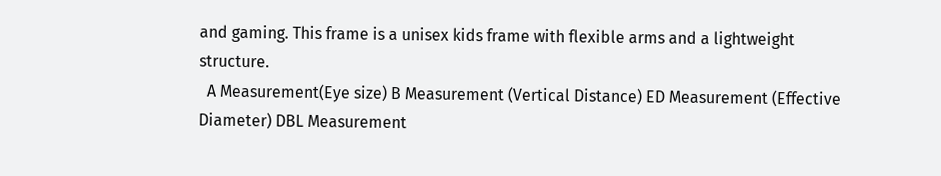and gaming. This frame is a unisex kids frame with flexible arms and a lightweight structure.
  A Measurement(Eye size) B Measurement (Vertical Distance) ED Measurement (Effective Diameter) DBL Measurement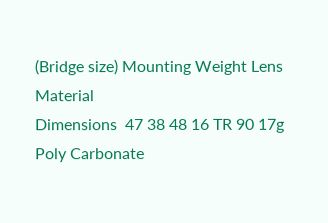(Bridge size) Mounting Weight Lens Material
Dimensions  47 38 48 16 TR 90 17g Poly Carbonate